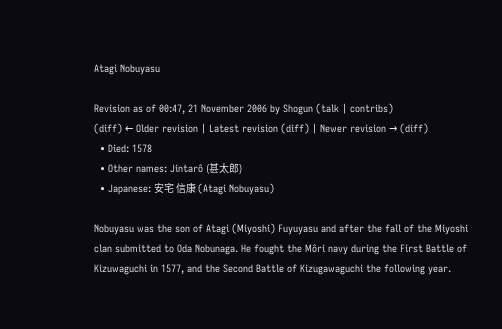Atagi Nobuyasu

Revision as of 00:47, 21 November 2006 by Shogun (talk | contribs)
(diff) ← Older revision | Latest revision (diff) | Newer revision → (diff)
  • Died: 1578
  • Other names: Jintarô (甚太郎)
  • Japanese: 安宅 信康 (Atagi Nobuyasu)

Nobuyasu was the son of Atagi (Miyoshi) Fuyuyasu and after the fall of the Miyoshi clan submitted to Oda Nobunaga. He fought the Môri navy during the First Battle of Kizuwaguchi in 1577, and the Second Battle of Kizugawaguchi the following year.